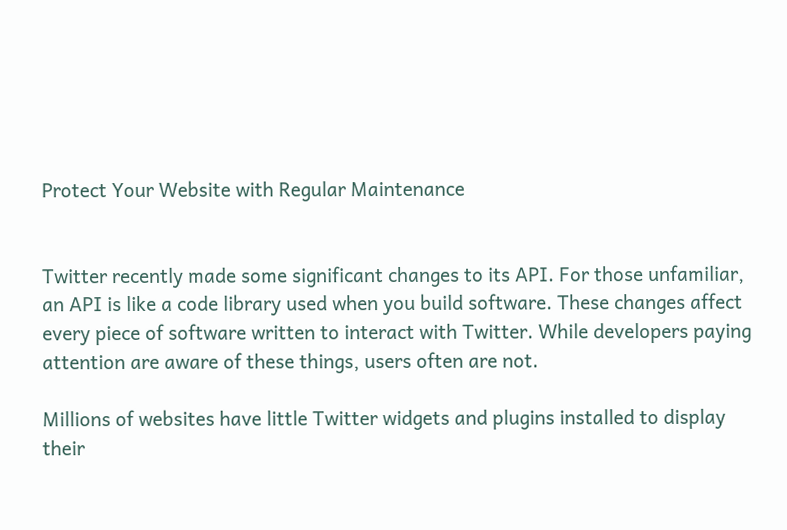Protect Your Website with Regular Maintenance


Twitter recently made some significant changes to its API. For those unfamiliar, an API is like a code library used when you build software. These changes affect every piece of software written to interact with Twitter. While developers paying attention are aware of these things, users often are not.

Millions of websites have little Twitter widgets and plugins installed to display their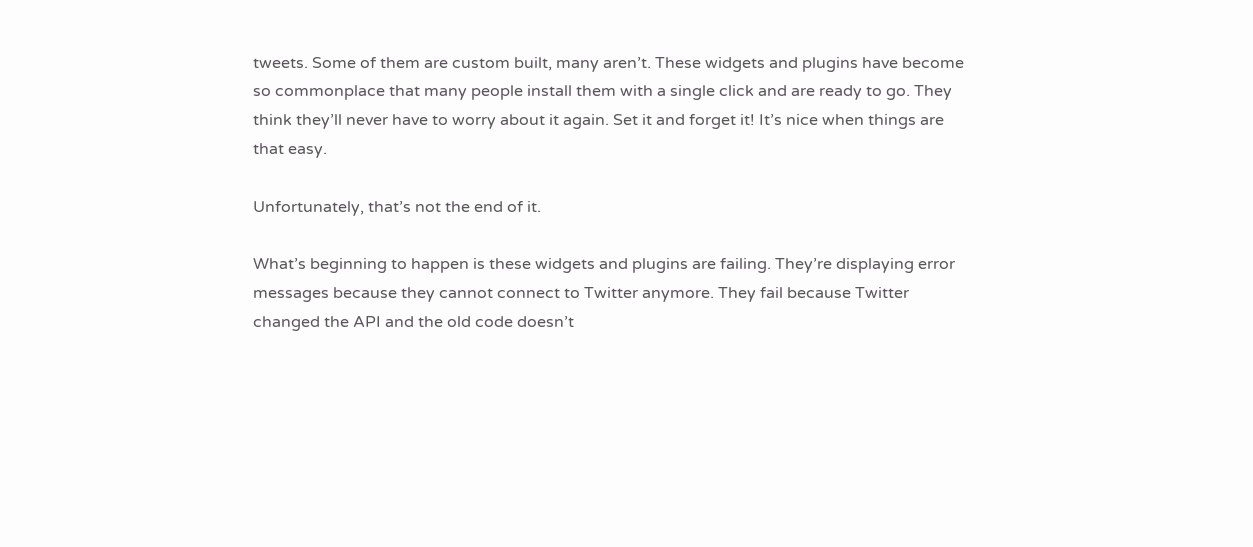tweets. Some of them are custom built, many aren’t. These widgets and plugins have become so commonplace that many people install them with a single click and are ready to go. They think they’ll never have to worry about it again. Set it and forget it! It’s nice when things are that easy.

Unfortunately, that’s not the end of it.

What’s beginning to happen is these widgets and plugins are failing. They’re displaying error messages because they cannot connect to Twitter anymore. They fail because Twitter changed the API and the old code doesn’t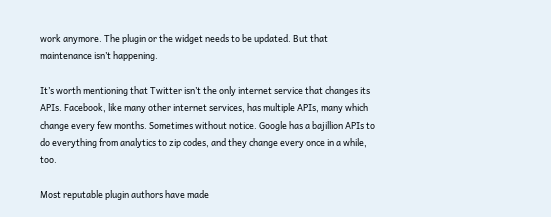work anymore. The plugin or the widget needs to be updated. But that maintenance isn’t happening.

It’s worth mentioning that Twitter isn’t the only internet service that changes its APIs. Facebook, like many other internet services, has multiple APIs, many which change every few months. Sometimes without notice. Google has a bajillion APIs to do everything from analytics to zip codes, and they change every once in a while, too.

Most reputable plugin authors have made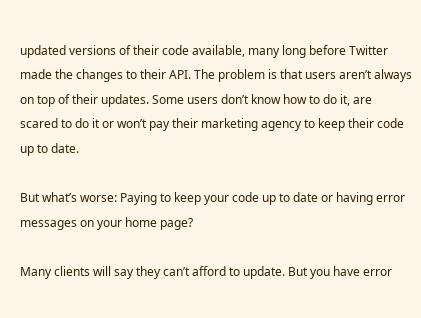updated versions of their code available, many long before Twitter made the changes to their API. The problem is that users aren’t always on top of their updates. Some users don’t know how to do it, are scared to do it or won’t pay their marketing agency to keep their code up to date.

But what’s worse: Paying to keep your code up to date or having error messages on your home page?

Many clients will say they can’t afford to update. But you have error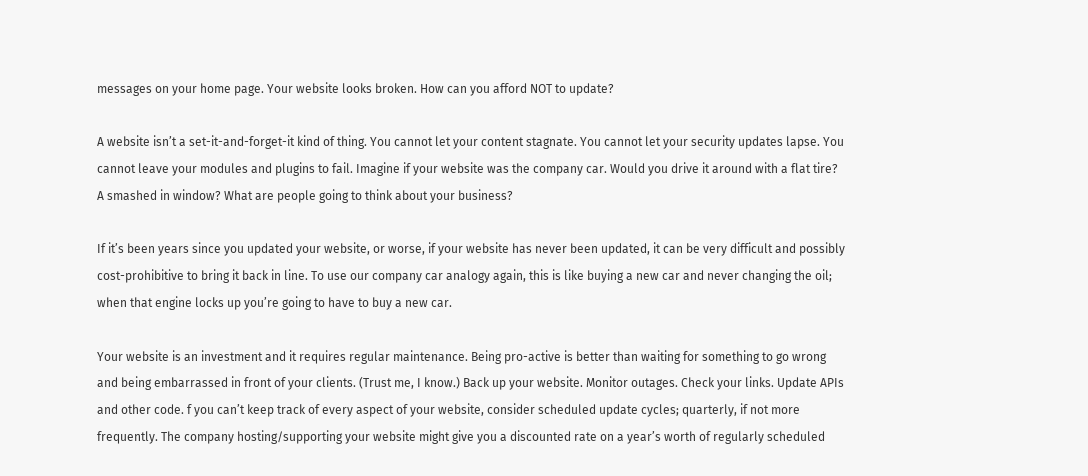messages on your home page. Your website looks broken. How can you afford NOT to update?

A website isn’t a set-it-and-forget-it kind of thing. You cannot let your content stagnate. You cannot let your security updates lapse. You cannot leave your modules and plugins to fail. Imagine if your website was the company car. Would you drive it around with a flat tire? A smashed in window? What are people going to think about your business?

If it’s been years since you updated your website, or worse, if your website has never been updated, it can be very difficult and possibly cost-prohibitive to bring it back in line. To use our company car analogy again, this is like buying a new car and never changing the oil; when that engine locks up you’re going to have to buy a new car.

Your website is an investment and it requires regular maintenance. Being pro-active is better than waiting for something to go wrong and being embarrassed in front of your clients. (Trust me, I know.) Back up your website. Monitor outages. Check your links. Update APIs and other code. f you can’t keep track of every aspect of your website, consider scheduled update cycles; quarterly, if not more frequently. The company hosting/supporting your website might give you a discounted rate on a year’s worth of regularly scheduled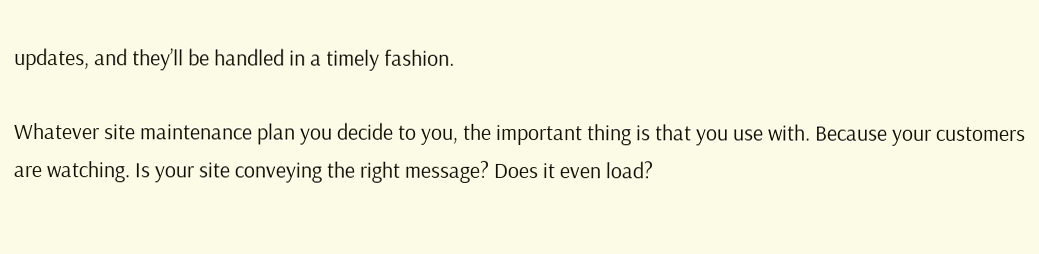updates, and they’ll be handled in a timely fashion.

Whatever site maintenance plan you decide to you, the important thing is that you use with. Because your customers are watching. Is your site conveying the right message? Does it even load?